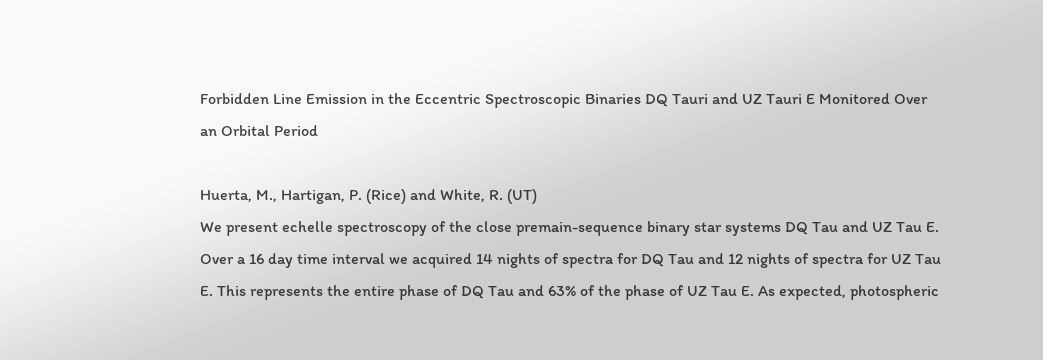Forbidden Line Emission in the Eccentric Spectroscopic Binaries DQ Tauri and UZ Tauri E Monitored Over an Orbital Period

Huerta, M., Hartigan, P. (Rice) and White, R. (UT)
We present echelle spectroscopy of the close premain-sequence binary star systems DQ Tau and UZ Tau E. Over a 16 day time interval we acquired 14 nights of spectra for DQ Tau and 12 nights of spectra for UZ Tau E. This represents the entire phase of DQ Tau and 63% of the phase of UZ Tau E. As expected, photospheric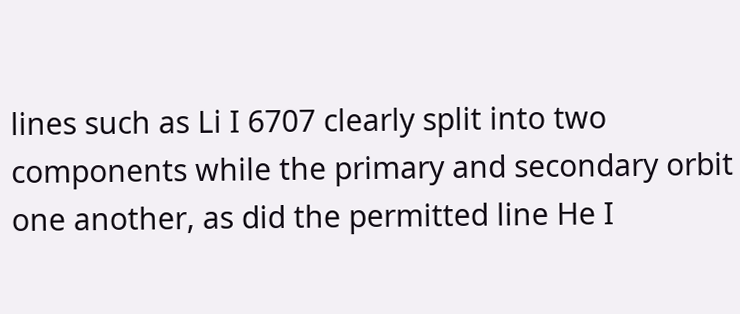lines such as Li I 6707 clearly split into two components while the primary and secondary orbit one another, as did the permitted line He I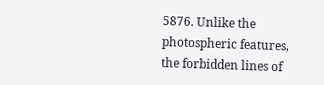5876. Unlike the photospheric features, the forbidden lines of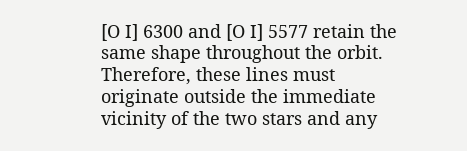[O I] 6300 and [O I] 5577 retain the same shape throughout the orbit. Therefore, these lines must originate outside the immediate vicinity of the two stars and any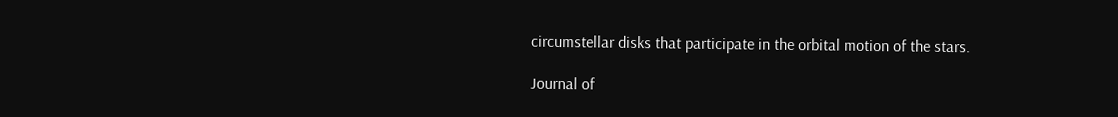circumstellar disks that participate in the orbital motion of the stars.

Journal of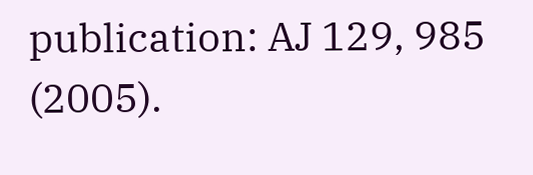publication: AJ 129, 985 (2005).